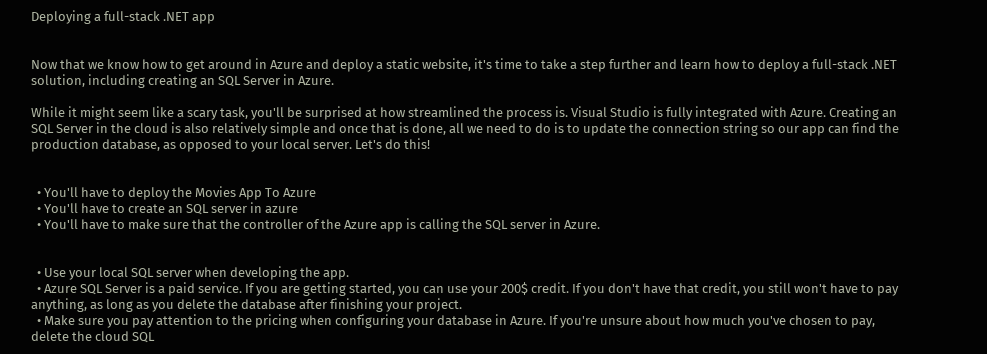Deploying a full-stack .NET app


Now that we know how to get around in Azure and deploy a static website, it's time to take a step further and learn how to deploy a full-stack .NET solution, including creating an SQL Server in Azure.

While it might seem like a scary task, you'll be surprised at how streamlined the process is. Visual Studio is fully integrated with Azure. Creating an SQL Server in the cloud is also relatively simple and once that is done, all we need to do is to update the connection string so our app can find the production database, as opposed to your local server. Let's do this!


  • You'll have to deploy the Movies App To Azure
  • You'll have to create an SQL server in azure
  • You'll have to make sure that the controller of the Azure app is calling the SQL server in Azure.


  • Use your local SQL server when developing the app.
  • Azure SQL Server is a paid service. If you are getting started, you can use your 200$ credit. If you don't have that credit, you still won't have to pay anything, as long as you delete the database after finishing your project.
  • Make sure you pay attention to the pricing when configuring your database in Azure. If you're unsure about how much you've chosen to pay, delete the cloud SQL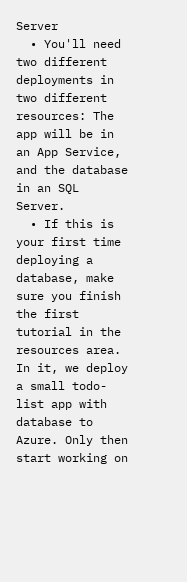Server
  • You'll need two different deployments in two different resources: The app will be in an App Service, and the database in an SQL Server.
  • If this is your first time deploying a database, make sure you finish the first tutorial in the resources area. In it, we deploy a small todo-list app with database to Azure. Only then start working on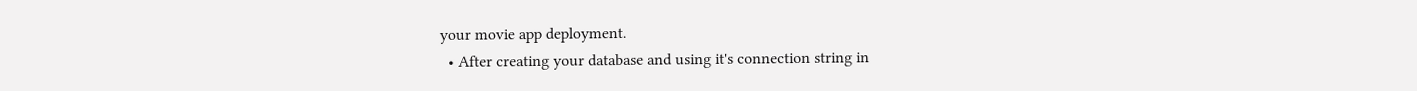your movie app deployment.
  • After creating your database and using it's connection string in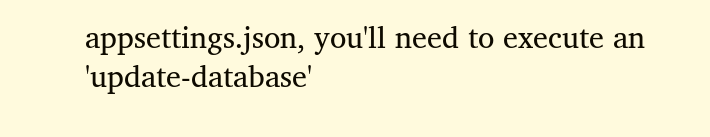appsettings.json, you'll need to execute an 'update-database'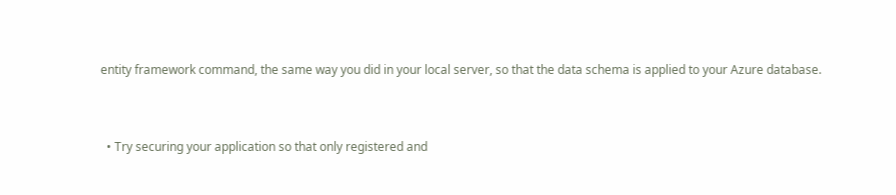entity framework command, the same way you did in your local server, so that the data schema is applied to your Azure database.


  • Try securing your application so that only registered and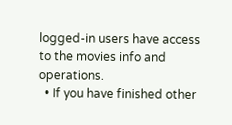logged-in users have access to the movies info and operations.
  • If you have finished other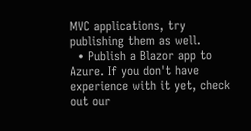MVC applications, try publishing them as well.
  • Publish a Blazor app to Azure. If you don't have experience with it yet, check out our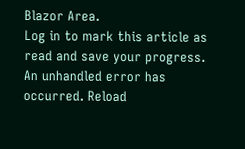Blazor Area.
Log in to mark this article as read and save your progress.
An unhandled error has occurred. Reload